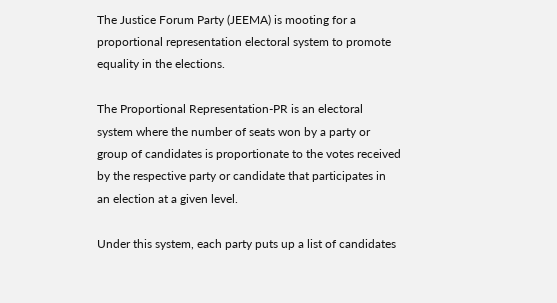The Justice Forum Party (JEEMA) is mooting for a proportional representation electoral system to promote equality in the elections.

The Proportional Representation-PR is an electoral system where the number of seats won by a party or group of candidates is proportionate to the votes received by the respective party or candidate that participates in an election at a given level.

Under this system, each party puts up a list of candidates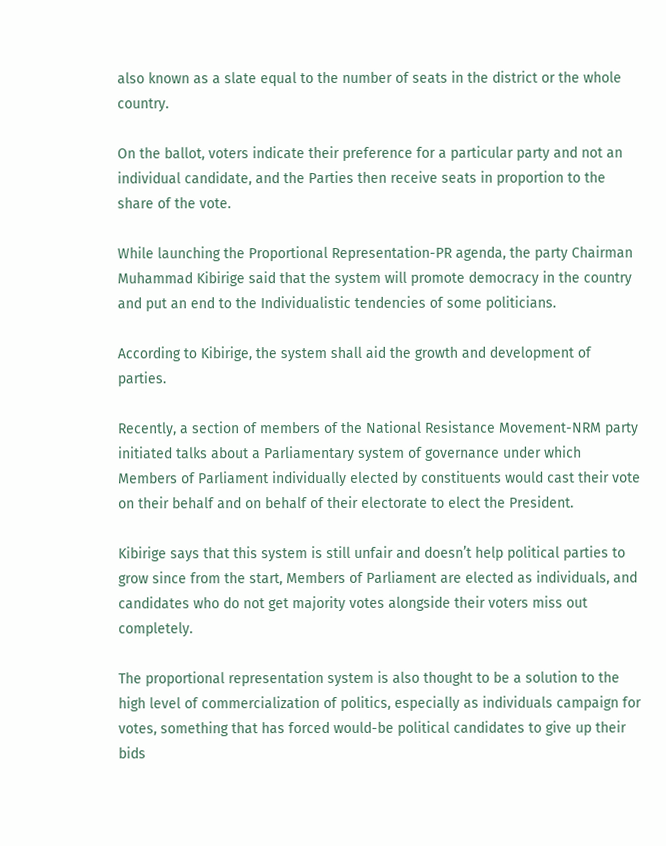also known as a slate equal to the number of seats in the district or the whole country.

On the ballot, voters indicate their preference for a particular party and not an individual candidate, and the Parties then receive seats in proportion to the share of the vote.

While launching the Proportional Representation-PR agenda, the party Chairman Muhammad Kibirige said that the system will promote democracy in the country and put an end to the Individualistic tendencies of some politicians.

According to Kibirige, the system shall aid the growth and development of parties.

Recently, a section of members of the National Resistance Movement-NRM party initiated talks about a Parliamentary system of governance under which Members of Parliament individually elected by constituents would cast their vote on their behalf and on behalf of their electorate to elect the President.

Kibirige says that this system is still unfair and doesn’t help political parties to grow since from the start, Members of Parliament are elected as individuals, and candidates who do not get majority votes alongside their voters miss out completely.

The proportional representation system is also thought to be a solution to the high level of commercialization of politics, especially as individuals campaign for votes, something that has forced would-be political candidates to give up their bids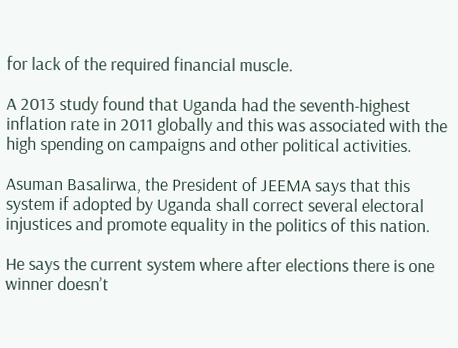for lack of the required financial muscle.

A 2013 study found that Uganda had the seventh-highest inflation rate in 2011 globally and this was associated with the high spending on campaigns and other political activities.

Asuman Basalirwa, the President of JEEMA says that this system if adopted by Uganda shall correct several electoral injustices and promote equality in the politics of this nation.

He says the current system where after elections there is one winner doesn’t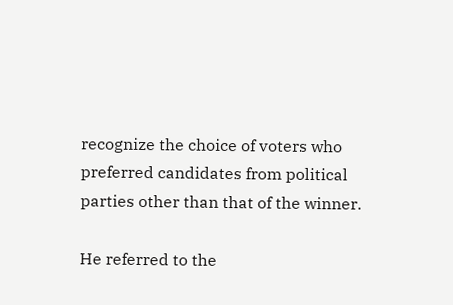recognize the choice of voters who preferred candidates from political parties other than that of the winner.

He referred to the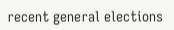recent general elections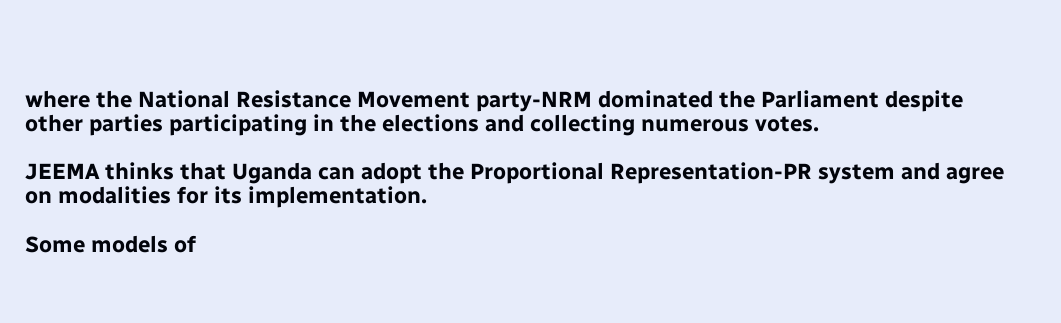where the National Resistance Movement party-NRM dominated the Parliament despite other parties participating in the elections and collecting numerous votes.

JEEMA thinks that Uganda can adopt the Proportional Representation-PR system and agree on modalities for its implementation.

Some models of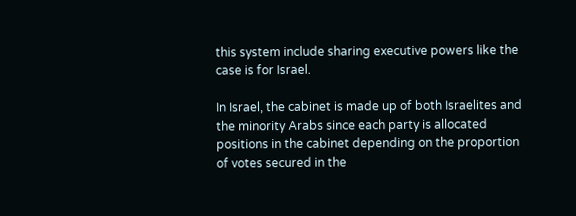this system include sharing executive powers like the case is for Israel.

In Israel, the cabinet is made up of both Israelites and the minority Arabs since each party is allocated positions in the cabinet depending on the proportion of votes secured in the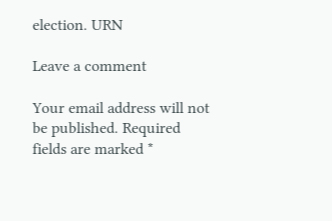election. URN

Leave a comment

Your email address will not be published. Required fields are marked *